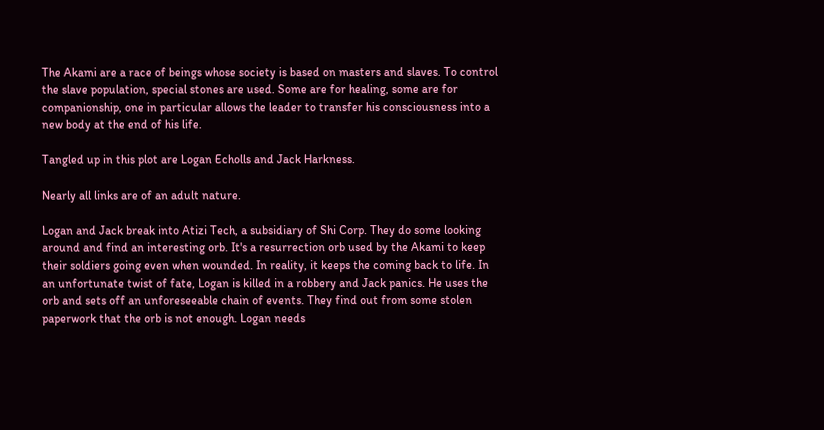The Akami are a race of beings whose society is based on masters and slaves. To control the slave population, special stones are used. Some are for healing, some are for companionship, one in particular allows the leader to transfer his consciousness into a new body at the end of his life.

Tangled up in this plot are Logan Echolls and Jack Harkness.

Nearly all links are of an adult nature.

Logan and Jack break into Atizi Tech, a subsidiary of Shi Corp. They do some looking around and find an interesting orb. It's a resurrection orb used by the Akami to keep their soldiers going even when wounded. In reality, it keeps the coming back to life. In an unfortunate twist of fate, Logan is killed in a robbery and Jack panics. He uses the orb and sets off an unforeseeable chain of events. They find out from some stolen paperwork that the orb is not enough. Logan needs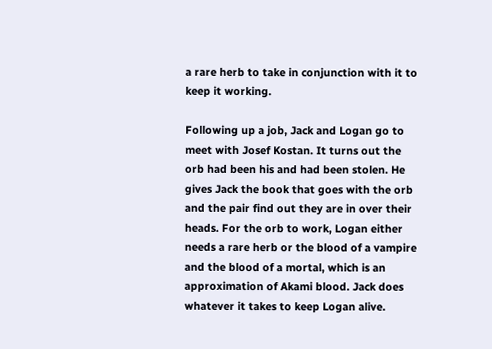a rare herb to take in conjunction with it to keep it working.

Following up a job, Jack and Logan go to meet with Josef Kostan. It turns out the orb had been his and had been stolen. He gives Jack the book that goes with the orb and the pair find out they are in over their heads. For the orb to work, Logan either needs a rare herb or the blood of a vampire and the blood of a mortal, which is an approximation of Akami blood. Jack does whatever it takes to keep Logan alive.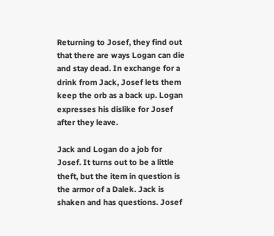Returning to Josef, they find out that there are ways Logan can die and stay dead. In exchange for a drink from Jack, Josef lets them keep the orb as a back up. Logan expresses his dislike for Josef after they leave.

Jack and Logan do a job for Josef. It turns out to be a little theft, but the item in question is the armor of a Dalek. Jack is shaken and has questions. Josef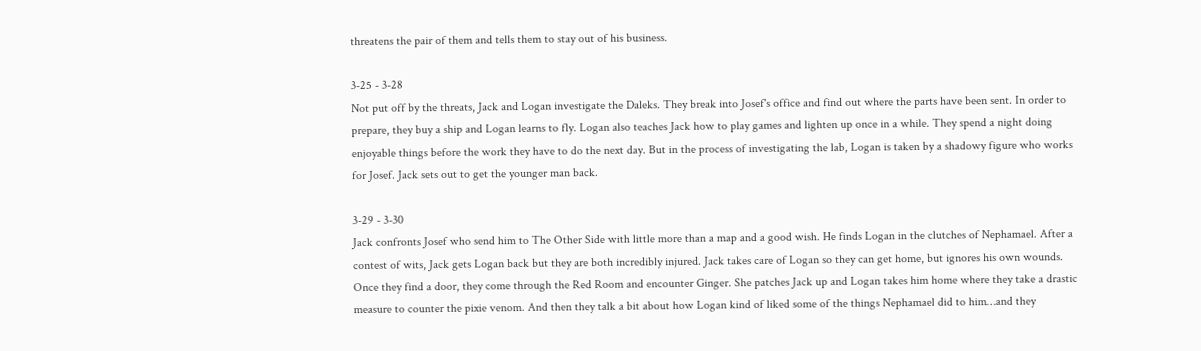threatens the pair of them and tells them to stay out of his business.

3-25 - 3-28
Not put off by the threats, Jack and Logan investigate the Daleks. They break into Josef's office and find out where the parts have been sent. In order to prepare, they buy a ship and Logan learns to fly. Logan also teaches Jack how to play games and lighten up once in a while. They spend a night doing enjoyable things before the work they have to do the next day. But in the process of investigating the lab, Logan is taken by a shadowy figure who works for Josef. Jack sets out to get the younger man back.

3-29 - 3-30
Jack confronts Josef who send him to The Other Side with little more than a map and a good wish. He finds Logan in the clutches of Nephamael. After a contest of wits, Jack gets Logan back but they are both incredibly injured. Jack takes care of Logan so they can get home, but ignores his own wounds. Once they find a door, they come through the Red Room and encounter Ginger. She patches Jack up and Logan takes him home where they take a drastic measure to counter the pixie venom. And then they talk a bit about how Logan kind of liked some of the things Nephamael did to him…and they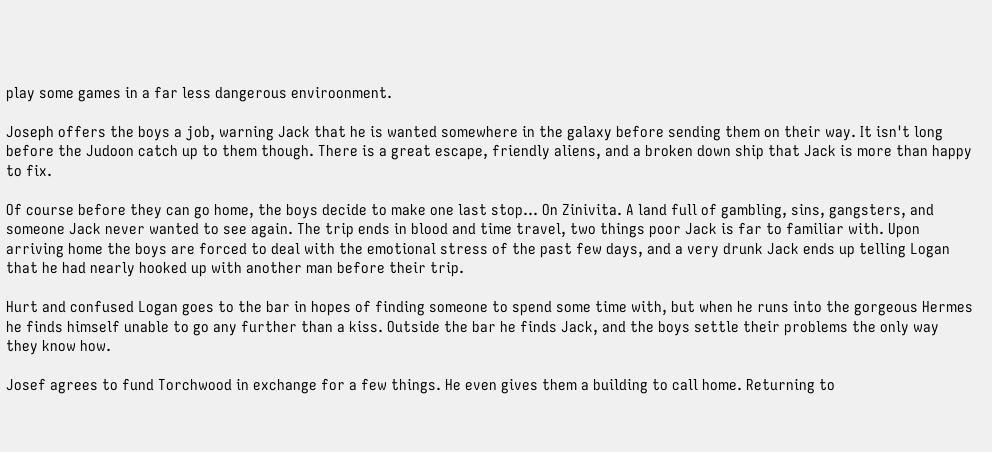play some games in a far less dangerous enviroonment.

Joseph offers the boys a job, warning Jack that he is wanted somewhere in the galaxy before sending them on their way. It isn't long before the Judoon catch up to them though. There is a great escape, friendly aliens, and a broken down ship that Jack is more than happy to fix.

Of course before they can go home, the boys decide to make one last stop… On Zinivita. A land full of gambling, sins, gangsters, and someone Jack never wanted to see again. The trip ends in blood and time travel, two things poor Jack is far to familiar with. Upon arriving home the boys are forced to deal with the emotional stress of the past few days, and a very drunk Jack ends up telling Logan that he had nearly hooked up with another man before their trip.

Hurt and confused Logan goes to the bar in hopes of finding someone to spend some time with, but when he runs into the gorgeous Hermes he finds himself unable to go any further than a kiss. Outside the bar he finds Jack, and the boys settle their problems the only way they know how.

Josef agrees to fund Torchwood in exchange for a few things. He even gives them a building to call home. Returning to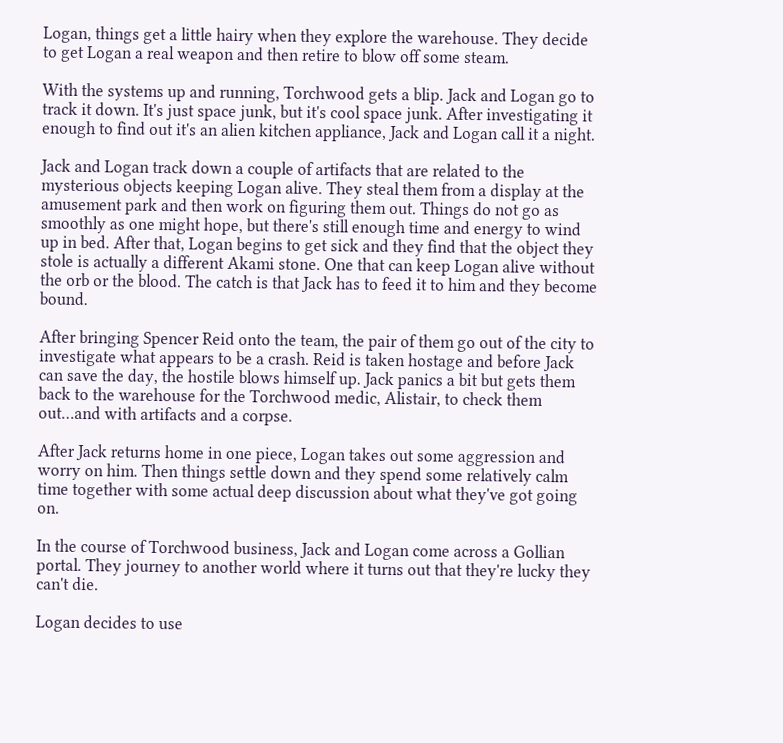Logan, things get a little hairy when they explore the warehouse. They decide to get Logan a real weapon and then retire to blow off some steam.

With the systems up and running, Torchwood gets a blip. Jack and Logan go to track it down. It's just space junk, but it's cool space junk. After investigating it enough to find out it's an alien kitchen appliance, Jack and Logan call it a night.

Jack and Logan track down a couple of artifacts that are related to the mysterious objects keeping Logan alive. They steal them from a display at the amusement park and then work on figuring them out. Things do not go as smoothly as one might hope, but there's still enough time and energy to wind up in bed. After that, Logan begins to get sick and they find that the object they stole is actually a different Akami stone. One that can keep Logan alive without the orb or the blood. The catch is that Jack has to feed it to him and they become bound.

After bringing Spencer Reid onto the team, the pair of them go out of the city to investigate what appears to be a crash. Reid is taken hostage and before Jack can save the day, the hostile blows himself up. Jack panics a bit but gets them back to the warehouse for the Torchwood medic, Alistair, to check them out…and with artifacts and a corpse.

After Jack returns home in one piece, Logan takes out some aggression and worry on him. Then things settle down and they spend some relatively calm time together with some actual deep discussion about what they've got going on.

In the course of Torchwood business, Jack and Logan come across a Gollian portal. They journey to another world where it turns out that they're lucky they can't die.

Logan decides to use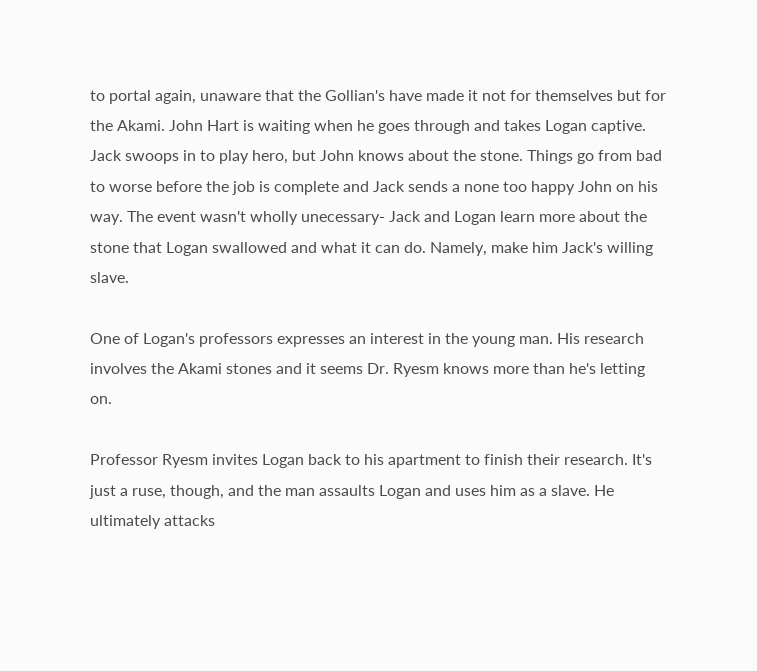to portal again, unaware that the Gollian's have made it not for themselves but for the Akami. John Hart is waiting when he goes through and takes Logan captive. Jack swoops in to play hero, but John knows about the stone. Things go from bad to worse before the job is complete and Jack sends a none too happy John on his way. The event wasn't wholly unecessary- Jack and Logan learn more about the stone that Logan swallowed and what it can do. Namely, make him Jack's willing slave.

One of Logan's professors expresses an interest in the young man. His research involves the Akami stones and it seems Dr. Ryesm knows more than he's letting on.

Professor Ryesm invites Logan back to his apartment to finish their research. It's just a ruse, though, and the man assaults Logan and uses him as a slave. He ultimately attacks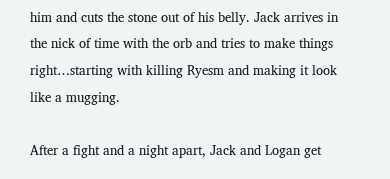him and cuts the stone out of his belly. Jack arrives in the nick of time with the orb and tries to make things right…starting with killing Ryesm and making it look like a mugging.

After a fight and a night apart, Jack and Logan get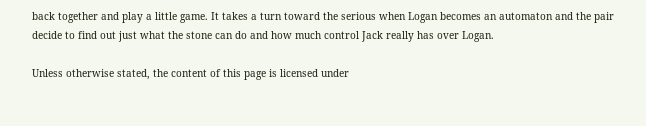back together and play a little game. It takes a turn toward the serious when Logan becomes an automaton and the pair decide to find out just what the stone can do and how much control Jack really has over Logan.

Unless otherwise stated, the content of this page is licensed under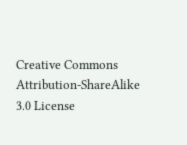Creative Commons Attribution-ShareAlike 3.0 License